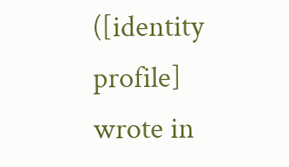([identity profile] wrote in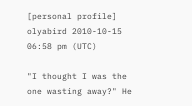[personal profile] olyabird 2010-10-15 06:58 pm (UTC)

"I thought I was the one wasting away?" He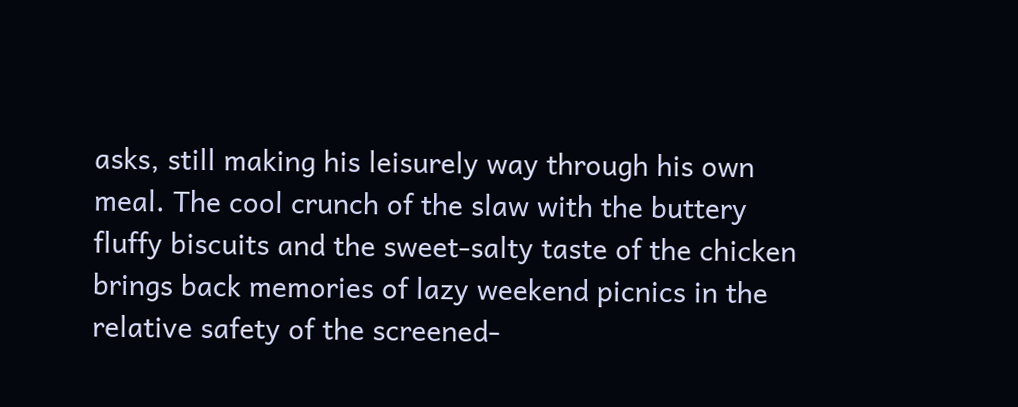asks, still making his leisurely way through his own meal. The cool crunch of the slaw with the buttery fluffy biscuits and the sweet-salty taste of the chicken brings back memories of lazy weekend picnics in the relative safety of the screened-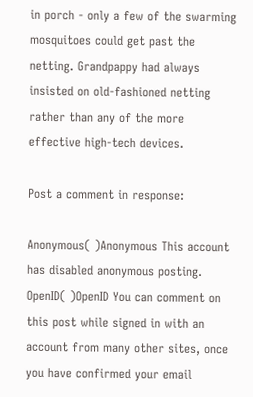in porch - only a few of the swarming mosquitoes could get past the netting. Grandpappy had always insisted on old-fashioned netting rather than any of the more effective high-tech devices.

Post a comment in response:

Anonymous( )Anonymous This account has disabled anonymous posting.
OpenID( )OpenID You can comment on this post while signed in with an account from many other sites, once you have confirmed your email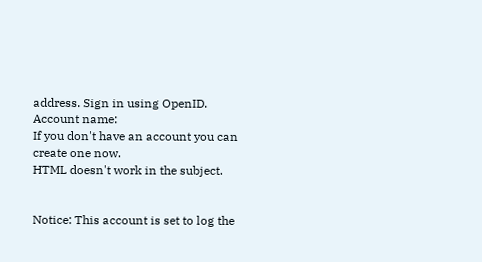address. Sign in using OpenID.
Account name:
If you don't have an account you can create one now.
HTML doesn't work in the subject.


Notice: This account is set to log the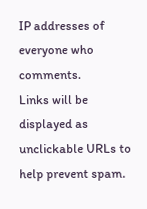IP addresses of everyone who comments.
Links will be displayed as unclickable URLs to help prevent spam.